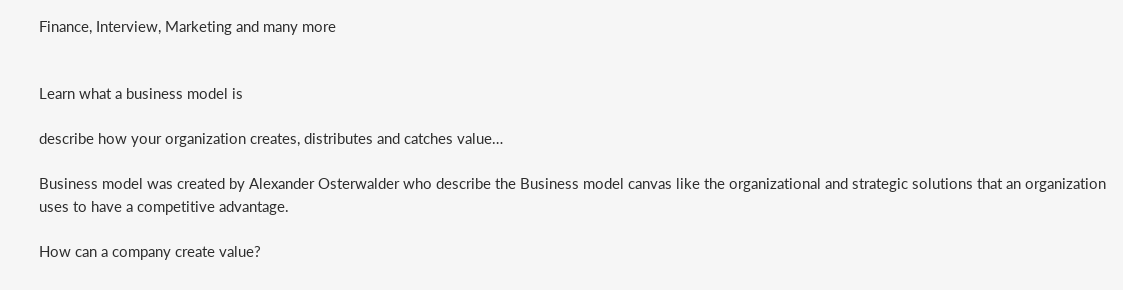Finance, Interview, Marketing and many more


Learn what a business model is

describe how your organization creates, distributes and catches value…

Business model was created by Alexander Osterwalder who describe the Business model canvas like the organizational and strategic solutions that an organization uses to have a competitive advantage.

How can a company create value?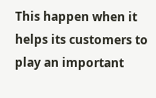This happen when it helps its customers to play an important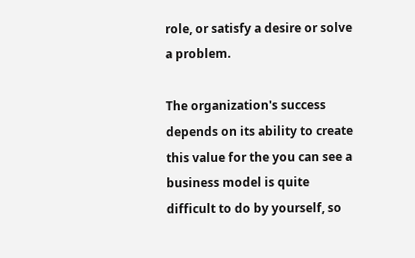role, or satisfy a desire or solve a problem.

The organization's success depends on its ability to create this value for the you can see a business model is quite difficult to do by yourself, so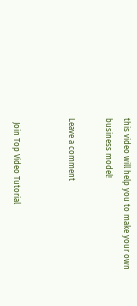this video will help you to make your own business model!

Leave a comment


  Join Top Video Tutorial